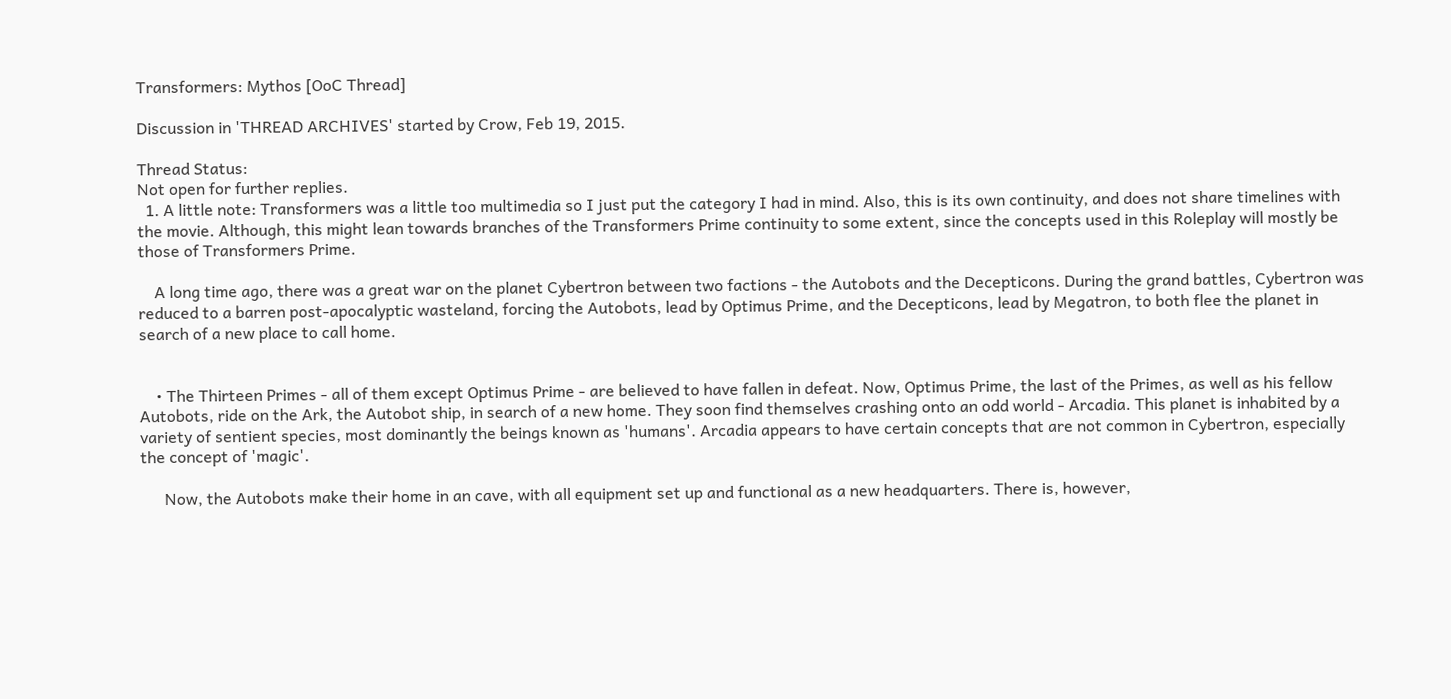Transformers: Mythos [OoC Thread]

Discussion in 'THREAD ARCHIVES' started by Crow, Feb 19, 2015.

Thread Status:
Not open for further replies.
  1. A little note: Transformers was a little too multimedia so I just put the category I had in mind. Also, this is its own continuity, and does not share timelines with the movie. Although, this might lean towards branches of the Transformers Prime continuity to some extent, since the concepts used in this Roleplay will mostly be those of Transformers Prime.

    A long time ago, there was a great war on the planet Cybertron between two factions - the Autobots and the Decepticons. During the grand battles, Cybertron was reduced to a barren post-apocalyptic wasteland, forcing the Autobots, lead by Optimus Prime, and the Decepticons, lead by Megatron, to both flee the planet in search of a new place to call home.


    • The Thirteen Primes - all of them except Optimus Prime - are believed to have fallen in defeat. Now, Optimus Prime, the last of the Primes, as well as his fellow Autobots, ride on the Ark, the Autobot ship, in search of a new home. They soon find themselves crashing onto an odd world - Arcadia. This planet is inhabited by a variety of sentient species, most dominantly the beings known as 'humans'. Arcadia appears to have certain concepts that are not common in Cybertron, especially the concept of 'magic'.

      Now, the Autobots make their home in an cave, with all equipment set up and functional as a new headquarters. There is, however,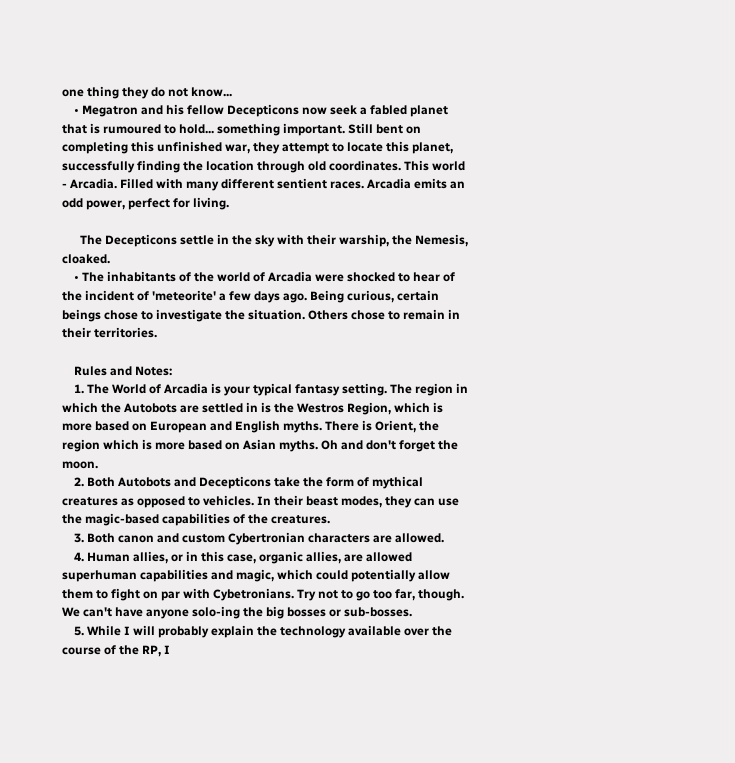one thing they do not know...
    • Megatron and his fellow Decepticons now seek a fabled planet that is rumoured to hold... something important. Still bent on completing this unfinished war, they attempt to locate this planet, successfully finding the location through old coordinates. This world - Arcadia. Filled with many different sentient races. Arcadia emits an odd power, perfect for living.

      The Decepticons settle in the sky with their warship, the Nemesis, cloaked.
    • The inhabitants of the world of Arcadia were shocked to hear of the incident of 'meteorite' a few days ago. Being curious, certain beings chose to investigate the situation. Others chose to remain in their territories.

    Rules and Notes:
    1. The World of Arcadia is your typical fantasy setting. The region in which the Autobots are settled in is the Westros Region, which is more based on European and English myths. There is Orient, the region which is more based on Asian myths. Oh and don't forget the moon.
    2. Both Autobots and Decepticons take the form of mythical creatures as opposed to vehicles. In their beast modes, they can use the magic-based capabilities of the creatures.
    3. Both canon and custom Cybertronian characters are allowed.
    4. Human allies, or in this case, organic allies, are allowed superhuman capabilities and magic, which could potentially allow them to fight on par with Cybetronians. Try not to go too far, though. We can't have anyone solo-ing the big bosses or sub-bosses.
    5. While I will probably explain the technology available over the course of the RP, I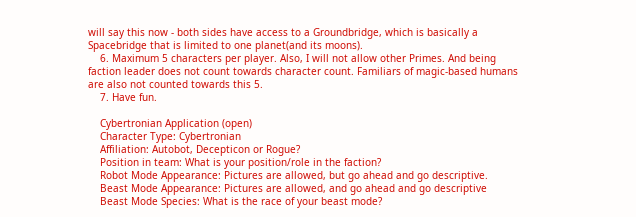will say this now - both sides have access to a Groundbridge, which is basically a Spacebridge that is limited to one planet(and its moons).
    6. Maximum 5 characters per player. Also, I will not allow other Primes. And being faction leader does not count towards character count. Familiars of magic-based humans are also not counted towards this 5.
    7. Have fun.

    Cybertronian Application (open)
    Character Type: Cybertronian
    Affiliation: Autobot, Decepticon or Rogue?
    Position in team: What is your position/role in the faction?
    Robot Mode Appearance: Pictures are allowed, but go ahead and go descriptive.
    Beast Mode Appearance: Pictures are allowed, and go ahead and go descriptive
    Beast Mode Species: What is the race of your beast mode?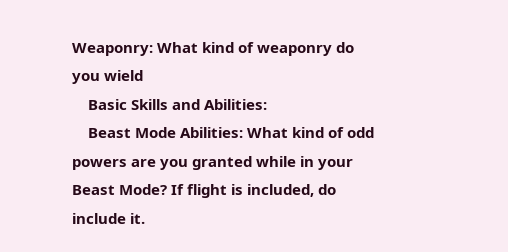Weaponry: What kind of weaponry do you wield
    Basic Skills and Abilities:
    Beast Mode Abilities: What kind of odd powers are you granted while in your Beast Mode? If flight is included, do include it.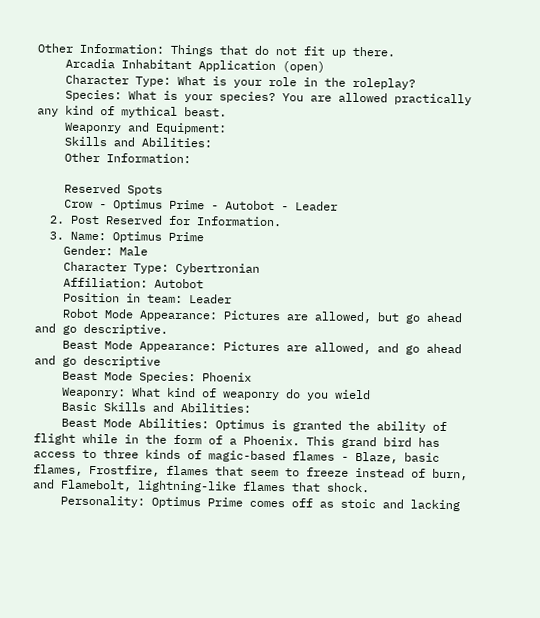Other Information: Things that do not fit up there.
    Arcadia Inhabitant Application (open)
    Character Type: What is your role in the roleplay?
    Species: What is your species? You are allowed practically any kind of mythical beast.
    Weaponry and Equipment:
    Skills and Abilities:
    Other Information:

    Reserved Spots
    Crow - Optimus Prime - Autobot - Leader
  2. Post Reserved for Information.
  3. Name: Optimus Prime
    Gender: Male
    Character Type: Cybertronian
    Affiliation: Autobot
    Position in team: Leader
    Robot Mode Appearance: Pictures are allowed, but go ahead and go descriptive.
    Beast Mode Appearance: Pictures are allowed, and go ahead and go descriptive
    Beast Mode Species: Phoenix
    Weaponry: What kind of weaponry do you wield
    Basic Skills and Abilities:
    Beast Mode Abilities: Optimus is granted the ability of flight while in the form of a Phoenix. This grand bird has access to three kinds of magic-based flames - Blaze, basic flames, Frostfire, flames that seem to freeze instead of burn, and Flamebolt, lightning-like flames that shock.
    Personality: Optimus Prime comes off as stoic and lacking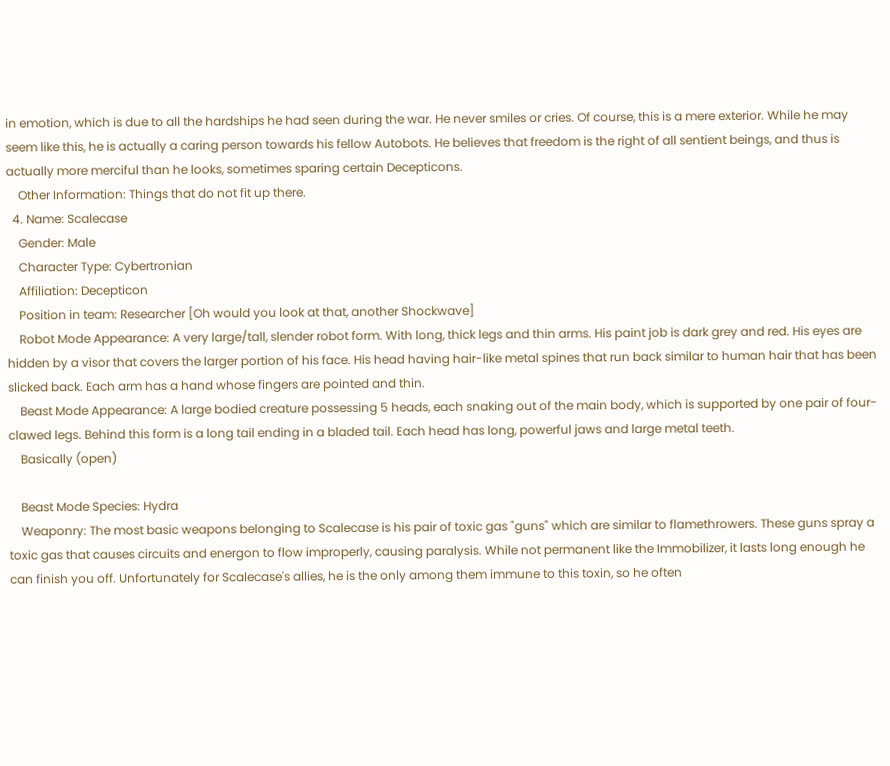in emotion, which is due to all the hardships he had seen during the war. He never smiles or cries. Of course, this is a mere exterior. While he may seem like this, he is actually a caring person towards his fellow Autobots. He believes that freedom is the right of all sentient beings, and thus is actually more merciful than he looks, sometimes sparing certain Decepticons.
    Other Information: Things that do not fit up there.
  4. Name: Scalecase
    Gender: Male
    Character Type: Cybertronian
    Affiliation: Decepticon
    Position in team: Researcher [Oh would you look at that, another Shockwave]
    Robot Mode Appearance: A very large/tall, slender robot form. With long, thick legs and thin arms. His paint job is dark grey and red. His eyes are hidden by a visor that covers the larger portion of his face. His head having hair-like metal spines that run back similar to human hair that has been slicked back. Each arm has a hand whose fingers are pointed and thin.
    Beast Mode Appearance: A large bodied creature possessing 5 heads, each snaking out of the main body, which is supported by one pair of four-clawed legs. Behind this form is a long tail ending in a bladed tail. Each head has long, powerful jaws and large metal teeth.
    Basically (open)

    Beast Mode Species: Hydra
    Weaponry: The most basic weapons belonging to Scalecase is his pair of toxic gas "guns" which are similar to flamethrowers. These guns spray a toxic gas that causes circuits and energon to flow improperly, causing paralysis. While not permanent like the Immobilizer, it lasts long enough he can finish you off. Unfortunately for Scalecase's allies, he is the only among them immune to this toxin, so he often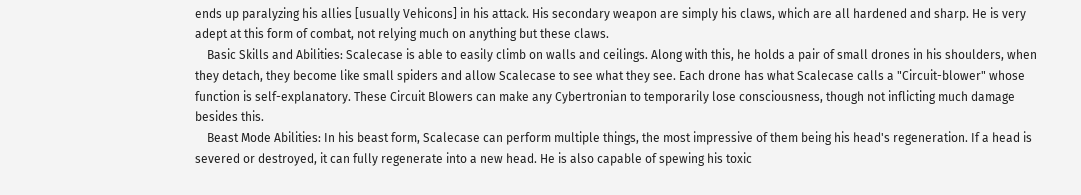ends up paralyzing his allies [usually Vehicons] in his attack. His secondary weapon are simply his claws, which are all hardened and sharp. He is very adept at this form of combat, not relying much on anything but these claws.
    Basic Skills and Abilities: Scalecase is able to easily climb on walls and ceilings. Along with this, he holds a pair of small drones in his shoulders, when they detach, they become like small spiders and allow Scalecase to see what they see. Each drone has what Scalecase calls a "Circuit-blower" whose function is self-explanatory. These Circuit Blowers can make any Cybertronian to temporarily lose consciousness, though not inflicting much damage besides this.
    Beast Mode Abilities: In his beast form, Scalecase can perform multiple things, the most impressive of them being his head's regeneration. If a head is severed or destroyed, it can fully regenerate into a new head. He is also capable of spewing his toxic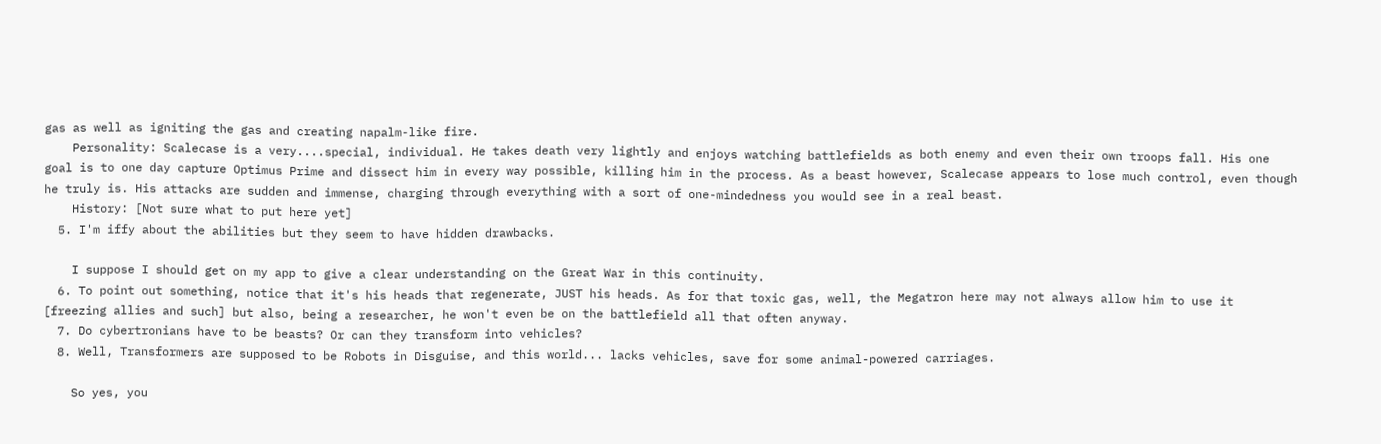gas as well as igniting the gas and creating napalm-like fire.
    Personality: Scalecase is a very....special, individual. He takes death very lightly and enjoys watching battlefields as both enemy and even their own troops fall. His one goal is to one day capture Optimus Prime and dissect him in every way possible, killing him in the process. As a beast however, Scalecase appears to lose much control, even though he truly is. His attacks are sudden and immense, charging through everything with a sort of one-mindedness you would see in a real beast.
    History: [Not sure what to put here yet]
  5. I'm iffy about the abilities but they seem to have hidden drawbacks.

    I suppose I should get on my app to give a clear understanding on the Great War in this continuity.
  6. To point out something, notice that it's his heads that regenerate, JUST his heads. As for that toxic gas, well, the Megatron here may not always allow him to use it [freezing allies and such] but also, being a researcher, he won't even be on the battlefield all that often anyway.
  7. Do cybertronians have to be beasts? Or can they transform into vehicles?
  8. Well, Transformers are supposed to be Robots in Disguise, and this world... lacks vehicles, save for some animal-powered carriages.

    So yes, you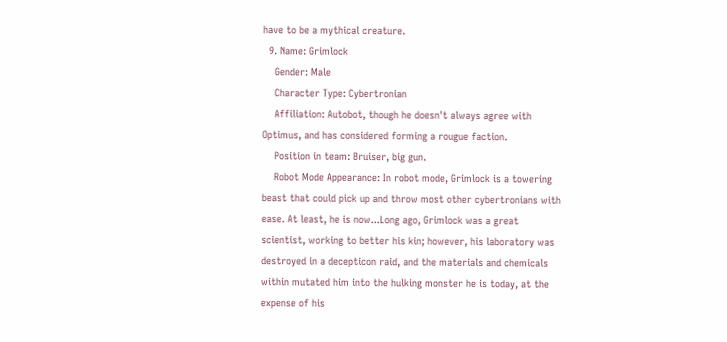have to be a mythical creature.
  9. Name: Grimlock
    Gender: Male
    Character Type: Cybertronian
    Affiliation: Autobot, though he doesn't always agree with Optimus, and has considered forming a rougue faction.
    Position in team: Bruiser, big gun.
    Robot Mode Appearance: In robot mode, Grimlock is a towering beast that could pick up and throw most other cybertronians with ease. At least, he is now...Long ago, Grimlock was a great scientist, working to better his kin; however, his laboratory was destroyed in a decepticon raid, and the materials and chemicals within mutated him into the hulking monster he is today, at the expense of his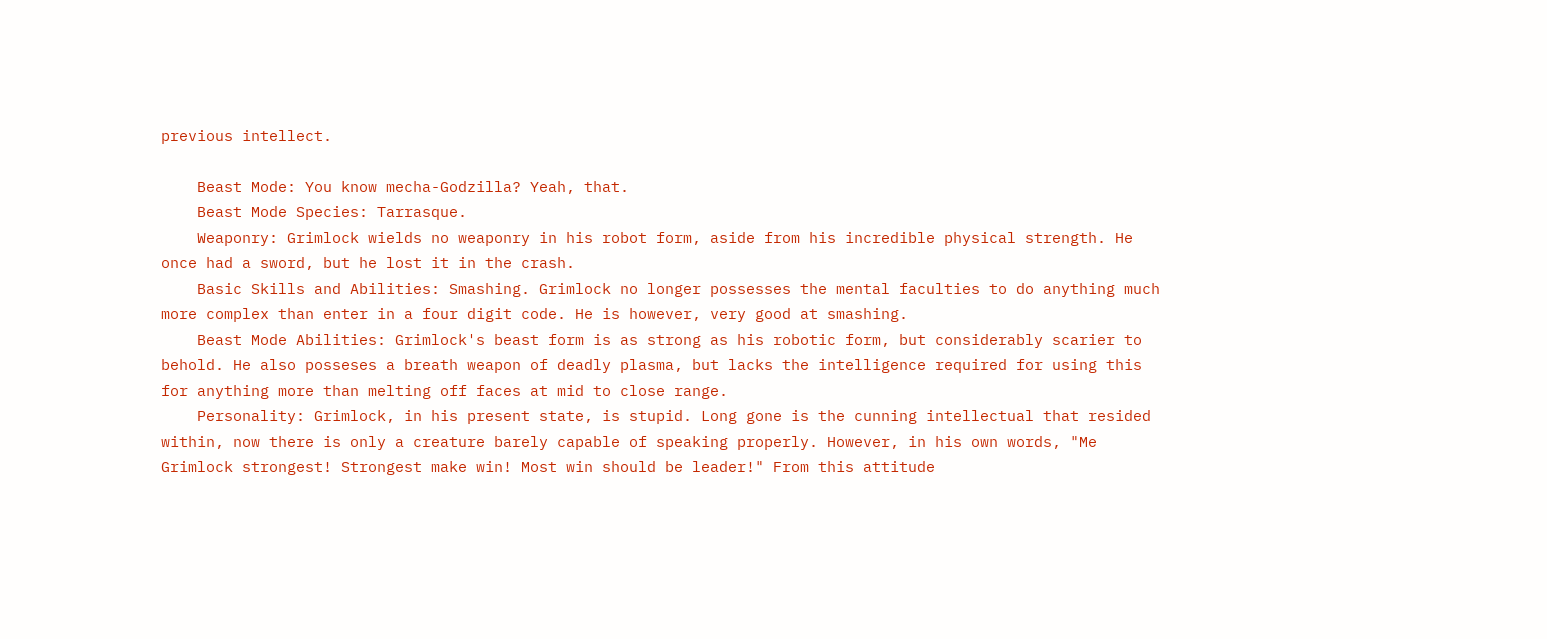previous intellect.

    Beast Mode: You know mecha-Godzilla? Yeah, that.
    Beast Mode Species: Tarrasque.
    Weaponry: Grimlock wields no weaponry in his robot form, aside from his incredible physical strength. He once had a sword, but he lost it in the crash.
    Basic Skills and Abilities: Smashing. Grimlock no longer possesses the mental faculties to do anything much more complex than enter in a four digit code. He is however, very good at smashing.
    Beast Mode Abilities: Grimlock's beast form is as strong as his robotic form, but considerably scarier to behold. He also posseses a breath weapon of deadly plasma, but lacks the intelligence required for using this for anything more than melting off faces at mid to close range.
    Personality: Grimlock, in his present state, is stupid. Long gone is the cunning intellectual that resided within, now there is only a creature barely capable of speaking properly. However, in his own words, "Me Grimlock strongest! Strongest make win! Most win should be leader!" From this attitude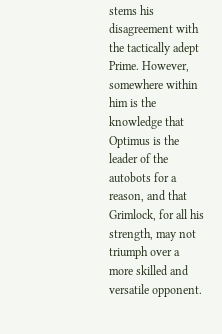stems his disagreement with the tactically adept Prime. However, somewhere within him is the knowledge that Optimus is the leader of the autobots for a reason, and that Grimlock, for all his strength, may not triumph over a more skilled and versatile opponent.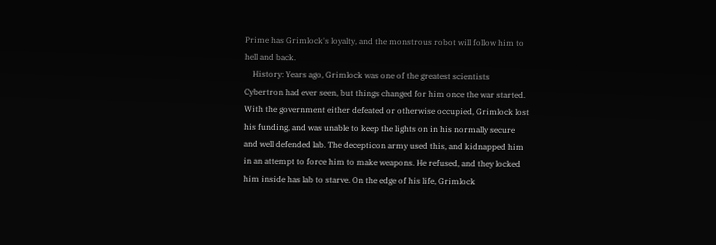Prime has Grimlock's loyalty, and the monstrous robot will follow him to hell and back.
    History: Years ago, Grimlock was one of the greatest scientists Cybertron had ever seen, but things changed for him once the war started. With the government either defeated or otherwise occupied, Grimlock lost his funding, and was unable to keep the lights on in his normally secure and well defended lab. The decepticon army used this, and kidnapped him in an attempt to force him to make weapons. He refused, and they locked him inside has lab to starve. On the edge of his life, Grimlock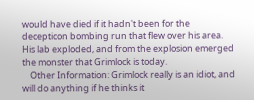would have died if it hadn't been for the decepticon bombing run that flew over his area. His lab exploded, and from the explosion emerged the monster that Grimlock is today.
    Other Information: Grimlock really is an idiot, and will do anything if he thinks it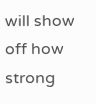will show off how strong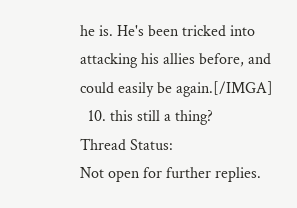he is. He's been tricked into attacking his allies before, and could easily be again.[/IMGA]
  10. this still a thing?
Thread Status:
Not open for further replies.